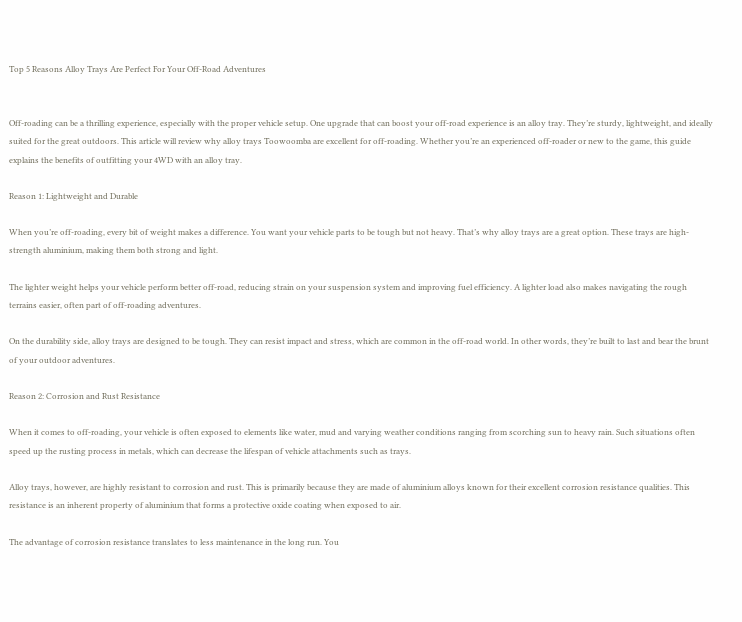Top 5 Reasons Alloy Trays Are Perfect For Your Off-Road Adventures


Off-roading can be a thrilling experience, especially with the proper vehicle setup. One upgrade that can boost your off-road experience is an alloy tray. They’re sturdy, lightweight, and ideally suited for the great outdoors. This article will review why alloy trays Toowoomba are excellent for off-roading. Whether you’re an experienced off-roader or new to the game, this guide explains the benefits of outfitting your 4WD with an alloy tray.

Reason 1: Lightweight and Durable

When you’re off-roading, every bit of weight makes a difference. You want your vehicle parts to be tough but not heavy. That’s why alloy trays are a great option. These trays are high-strength aluminium, making them both strong and light.

The lighter weight helps your vehicle perform better off-road, reducing strain on your suspension system and improving fuel efficiency. A lighter load also makes navigating the rough terrains easier, often part of off-roading adventures.

On the durability side, alloy trays are designed to be tough. They can resist impact and stress, which are common in the off-road world. In other words, they’re built to last and bear the brunt of your outdoor adventures.

Reason 2: Corrosion and Rust Resistance

When it comes to off-roading, your vehicle is often exposed to elements like water, mud and varying weather conditions ranging from scorching sun to heavy rain. Such situations often speed up the rusting process in metals, which can decrease the lifespan of vehicle attachments such as trays.

Alloy trays, however, are highly resistant to corrosion and rust. This is primarily because they are made of aluminium alloys known for their excellent corrosion resistance qualities. This resistance is an inherent property of aluminium that forms a protective oxide coating when exposed to air.

The advantage of corrosion resistance translates to less maintenance in the long run. You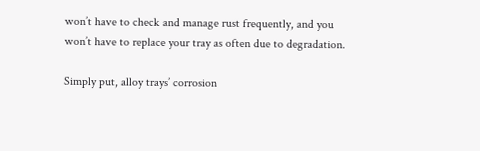won’t have to check and manage rust frequently, and you won’t have to replace your tray as often due to degradation.

Simply put, alloy trays’ corrosion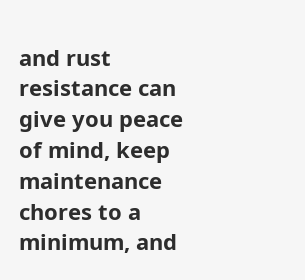and rust resistance can give you peace of mind, keep maintenance chores to a minimum, and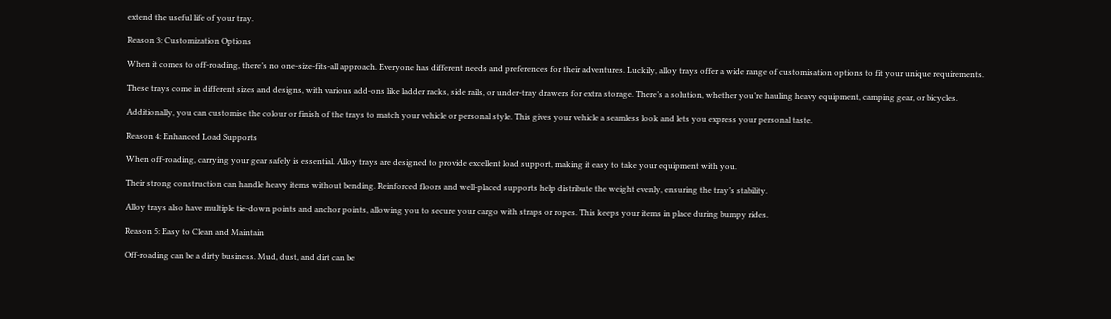extend the useful life of your tray.

Reason 3: Customization Options

When it comes to off-roading, there’s no one-size-fits-all approach. Everyone has different needs and preferences for their adventures. Luckily, alloy trays offer a wide range of customisation options to fit your unique requirements.

These trays come in different sizes and designs, with various add-ons like ladder racks, side rails, or under-tray drawers for extra storage. There’s a solution, whether you’re hauling heavy equipment, camping gear, or bicycles.

Additionally, you can customise the colour or finish of the trays to match your vehicle or personal style. This gives your vehicle a seamless look and lets you express your personal taste.

Reason 4: Enhanced Load Supports

When off-roading, carrying your gear safely is essential. Alloy trays are designed to provide excellent load support, making it easy to take your equipment with you.

Their strong construction can handle heavy items without bending. Reinforced floors and well-placed supports help distribute the weight evenly, ensuring the tray’s stability.

Alloy trays also have multiple tie-down points and anchor points, allowing you to secure your cargo with straps or ropes. This keeps your items in place during bumpy rides.

Reason 5: Easy to Clean and Maintain

Off-roading can be a dirty business. Mud, dust, and dirt can be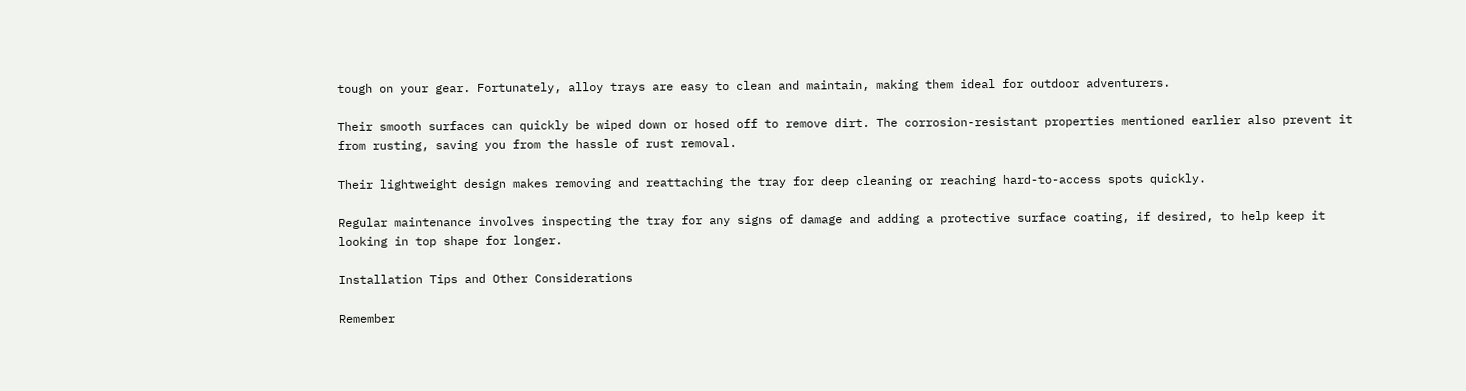tough on your gear. Fortunately, alloy trays are easy to clean and maintain, making them ideal for outdoor adventurers.

Their smooth surfaces can quickly be wiped down or hosed off to remove dirt. The corrosion-resistant properties mentioned earlier also prevent it from rusting, saving you from the hassle of rust removal.

Their lightweight design makes removing and reattaching the tray for deep cleaning or reaching hard-to-access spots quickly.

Regular maintenance involves inspecting the tray for any signs of damage and adding a protective surface coating, if desired, to help keep it looking in top shape for longer.

Installation Tips and Other Considerations

Remember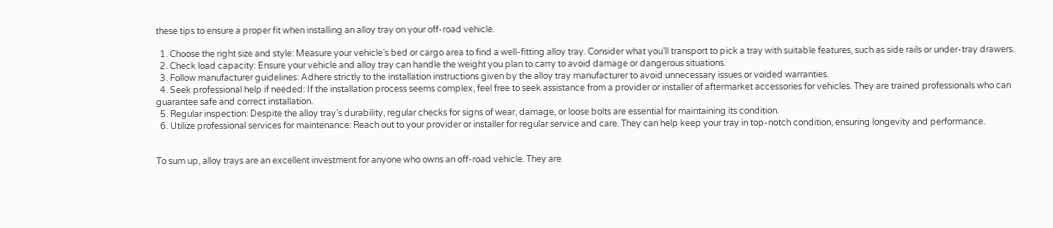these tips to ensure a proper fit when installing an alloy tray on your off-road vehicle.

  1. Choose the right size and style: Measure your vehicle’s bed or cargo area to find a well-fitting alloy tray. Consider what you’ll transport to pick a tray with suitable features, such as side rails or under-tray drawers.
  2. Check load capacity: Ensure your vehicle and alloy tray can handle the weight you plan to carry to avoid damage or dangerous situations.
  3. Follow manufacturer guidelines: Adhere strictly to the installation instructions given by the alloy tray manufacturer to avoid unnecessary issues or voided warranties.
  4. Seek professional help if needed: If the installation process seems complex, feel free to seek assistance from a provider or installer of aftermarket accessories for vehicles. They are trained professionals who can guarantee safe and correct installation.
  5. Regular inspection: Despite the alloy tray’s durability, regular checks for signs of wear, damage, or loose bolts are essential for maintaining its condition.
  6. Utilize professional services for maintenance: Reach out to your provider or installer for regular service and care. They can help keep your tray in top-notch condition, ensuring longevity and performance.


To sum up, alloy trays are an excellent investment for anyone who owns an off-road vehicle. They are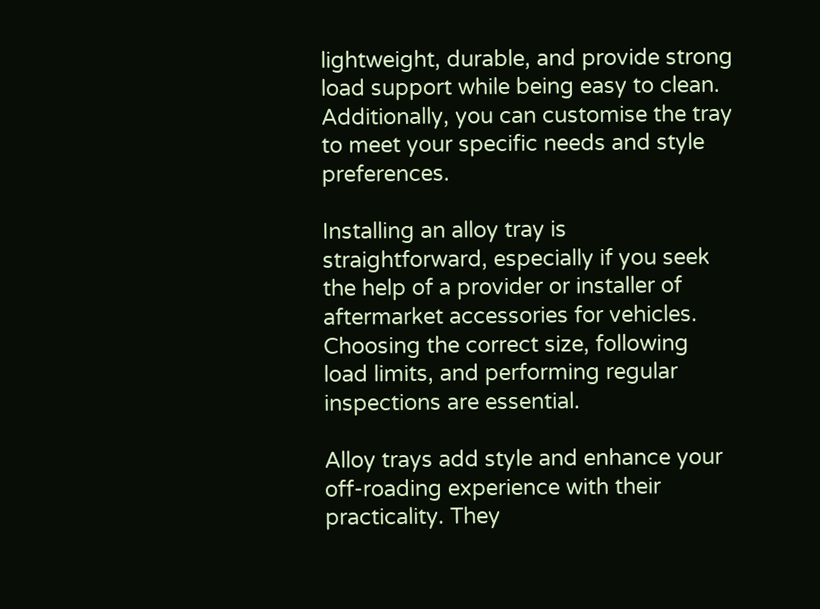lightweight, durable, and provide strong load support while being easy to clean. Additionally, you can customise the tray to meet your specific needs and style preferences.

Installing an alloy tray is straightforward, especially if you seek the help of a provider or installer of aftermarket accessories for vehicles. Choosing the correct size, following load limits, and performing regular inspections are essential.

Alloy trays add style and enhance your off-roading experience with their practicality. They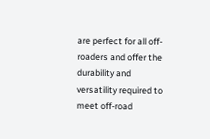are perfect for all off-roaders and offer the durability and versatility required to meet off-road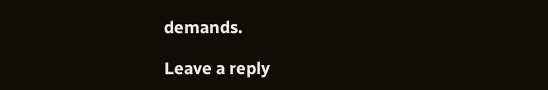demands.

Leave a reply